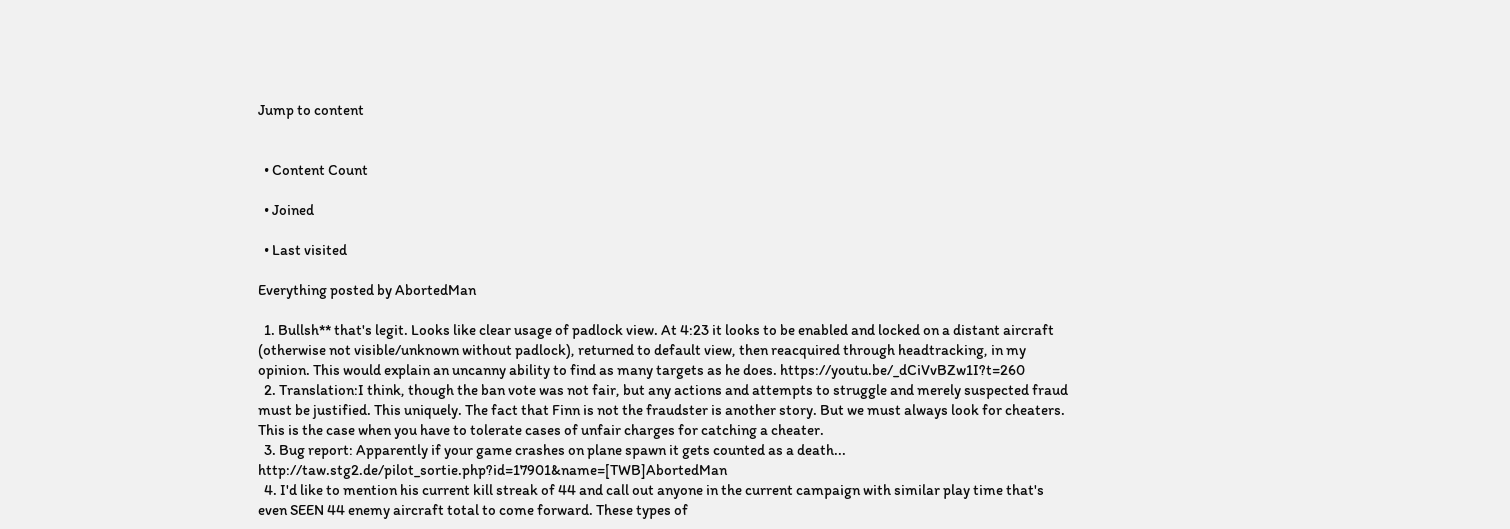Jump to content


  • Content Count

  • Joined

  • Last visited

Everything posted by AbortedMan

  1. Bullsh** that's legit. Looks like clear usage of padlock view. At 4:23 it looks to be enabled and locked on a distant aircraft (otherwise not visible/unknown without padlock), returned to default view, then reacquired through headtracking, in my opinion. This would explain an uncanny ability to find as many targets as he does. https://youtu.be/_dCiVvBZw1I?t=260
  2. Translation:I think, though the ban vote was not fair, but any actions and attempts to struggle and merely suspected fraud must be justified. This uniquely. The fact that Finn is not the fraudster is another story. But we must always look for cheaters. This is the case when you have to tolerate cases of unfair charges for catching a cheater.
  3. Bug report: Apparently if your game crashes on plane spawn it gets counted as a death... http://taw.stg2.de/pilot_sortie.php?id=17901&name=[TWB]AbortedMan
  4. I'd like to mention his current kill streak of 44 and call out anyone in the current campaign with similar play time that's even SEEN 44 enemy aircraft total to come forward. These types of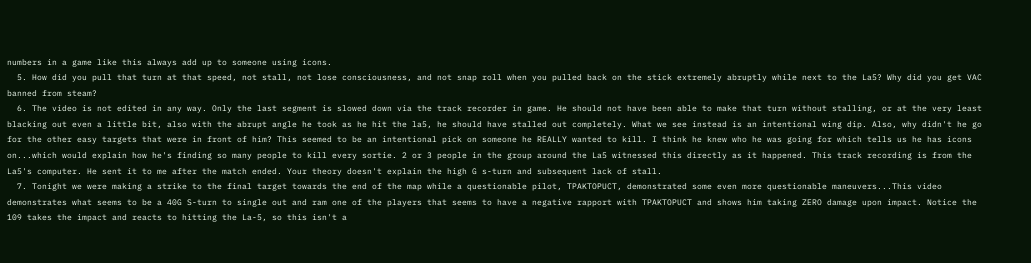numbers in a game like this always add up to someone using icons.
  5. How did you pull that turn at that speed, not stall, not lose consciousness, and not snap roll when you pulled back on the stick extremely abruptly while next to the La5? Why did you get VAC banned from steam?
  6. The video is not edited in any way. Only the last segment is slowed down via the track recorder in game. He should not have been able to make that turn without stalling, or at the very least blacking out even a little bit, also with the abrupt angle he took as he hit the la5, he should have stalled out completely. What we see instead is an intentional wing dip. Also, why didn't he go for the other easy targets that were in front of him? This seemed to be an intentional pick on someone he REALLY wanted to kill. I think he knew who he was going for which tells us he has icons on...which would explain how he's finding so many people to kill every sortie. 2 or 3 people in the group around the La5 witnessed this directly as it happened. This track recording is from the La5's computer. He sent it to me after the match ended. Your theory doesn't explain the high G s-turn and subsequent lack of stall.
  7. Tonight we were making a strike to the final target towards the end of the map while a questionable pilot, TPAKTOPUCT, demonstrated some even more questionable maneuvers...This video demonstrates what seems to be a 40G S-turn to single out and ram one of the players that seems to have a negative rapport with TPAKTOPUCT and shows him taking ZERO damage upon impact. Notice the 109 takes the impact and reacts to hitting the La-5, so this isn't a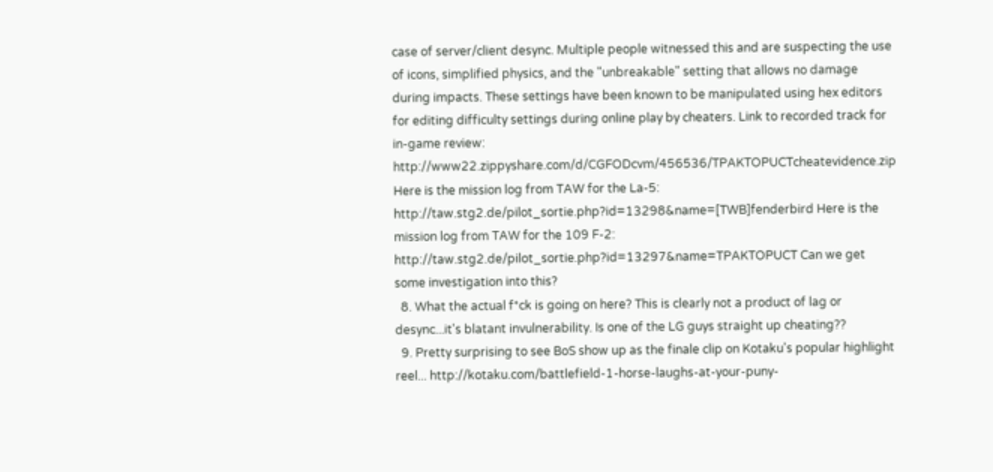case of server/client desync. Multiple people witnessed this and are suspecting the use of icons, simplified physics, and the "unbreakable" setting that allows no damage during impacts. These settings have been known to be manipulated using hex editors for editing difficulty settings during online play by cheaters. Link to recorded track for in-game review: http://www22.zippyshare.com/d/CGFODcvm/456536/TPAKTOPUCTcheatevidence.zip Here is the mission log from TAW for the La-5: http://taw.stg2.de/pilot_sortie.php?id=13298&name=[TWB]fenderbird Here is the mission log from TAW for the 109 F-2: http://taw.stg2.de/pilot_sortie.php?id=13297&name=TPAKTOPUCT Can we get some investigation into this?
  8. What the actual f*ck is going on here? This is clearly not a product of lag or desync...it's blatant invulnerability. Is one of the LG guys straight up cheating??
  9. Pretty surprising to see BoS show up as the finale clip on Kotaku's popular highlight reel... http://kotaku.com/battlefield-1-horse-laughs-at-your-puny-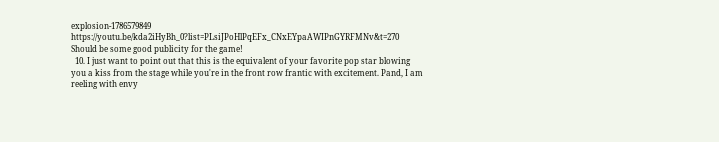explosion-1786579849 https://youtu.be/kda2iHyBh_0?list=PLsiJPoHlPqEFx_CNxEYpaAWIPnGYRFMNv&t=270 Should be some good publicity for the game!
  10. I just want to point out that this is the equivalent of your favorite pop star blowing you a kiss from the stage while you're in the front row frantic with excitement. Pand, I am reeling with envy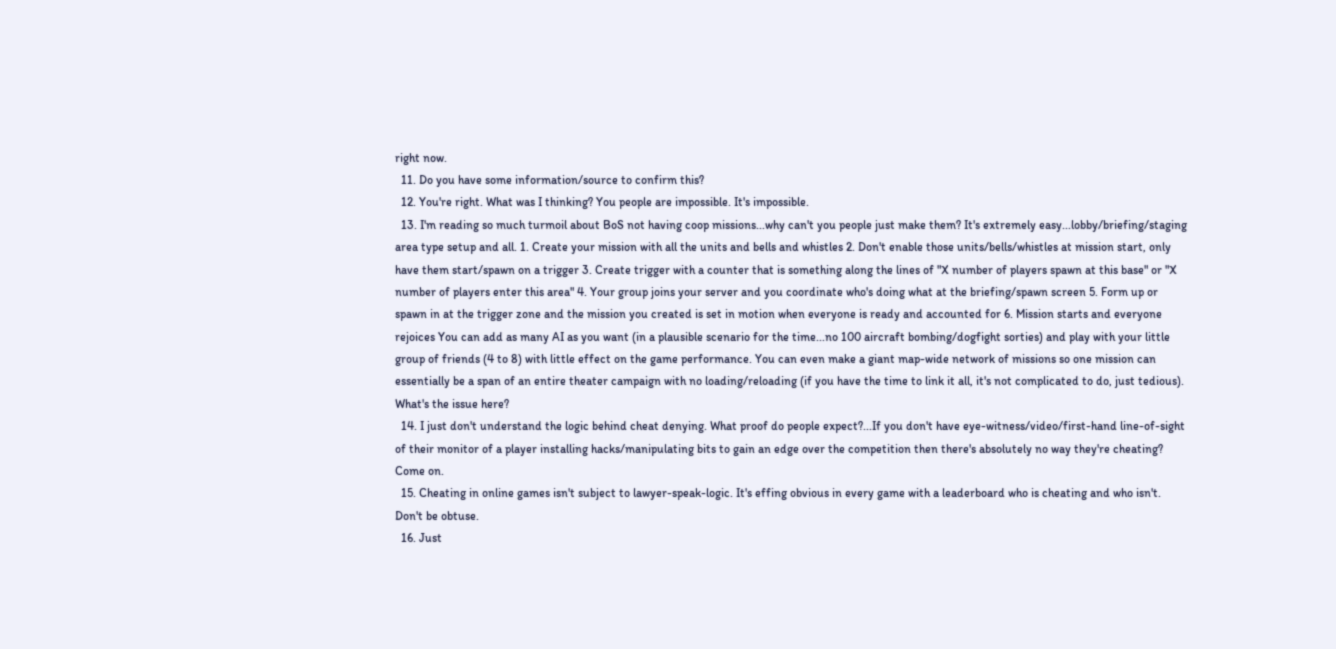right now.
  11. Do you have some information/source to confirm this?
  12. You're right. What was I thinking? You people are impossible. It's impossible.
  13. I'm reading so much turmoil about BoS not having coop missions...why can't you people just make them? It's extremely easy...lobby/briefing/staging area type setup and all. 1. Create your mission with all the units and bells and whistles 2. Don't enable those units/bells/whistles at mission start, only have them start/spawn on a trigger 3. Create trigger with a counter that is something along the lines of "X number of players spawn at this base" or "X number of players enter this area" 4. Your group joins your server and you coordinate who's doing what at the briefing/spawn screen 5. Form up or spawn in at the trigger zone and the mission you created is set in motion when everyone is ready and accounted for 6. Mission starts and everyone rejoices You can add as many AI as you want (in a plausible scenario for the time...no 100 aircraft bombing/dogfight sorties) and play with your little group of friends (4 to 8) with little effect on the game performance. You can even make a giant map-wide network of missions so one mission can essentially be a span of an entire theater campaign with no loading/reloading (if you have the time to link it all, it's not complicated to do, just tedious). What's the issue here?
  14. I just don't understand the logic behind cheat denying. What proof do people expect?...If you don't have eye-witness/video/first-hand line-of-sight of their monitor of a player installing hacks/manipulating bits to gain an edge over the competition then there's absolutely no way they're cheating? Come on.
  15. Cheating in online games isn't subject to lawyer-speak-logic. It's effing obvious in every game with a leaderboard who is cheating and who isn't. Don't be obtuse.
  16. Just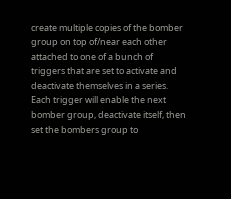create multiple copies of the bomber group on top of/near each other attached to one of a bunch of triggers that are set to activate and deactivate themselves in a series. Each trigger will enable the next bomber group, deactivate itself, then set the bombers group to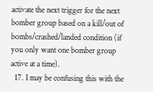activate the next trigger for the next bomber group based on a kill/out of bombs/crashed/landed condition (if you only want one bomber group active at a time).
  17. I may be confusing this with the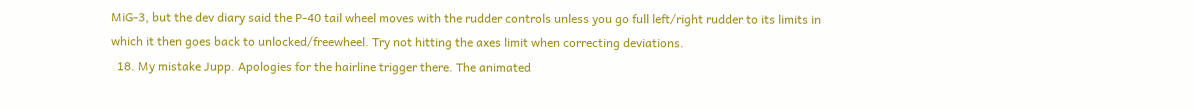MiG-3, but the dev diary said the P-40 tail wheel moves with the rudder controls unless you go full left/right rudder to its limits in which it then goes back to unlocked/freewheel. Try not hitting the axes limit when correcting deviations.
  18. My mistake Jupp. Apologies for the hairline trigger there. The animated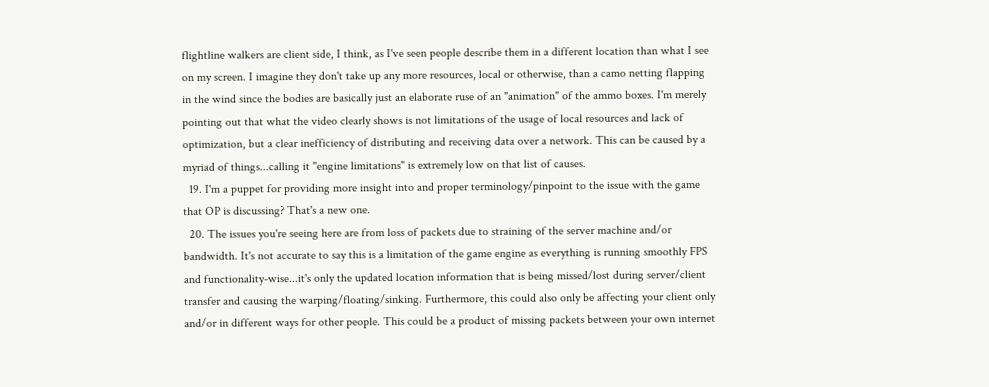flightline walkers are client side, I think, as I've seen people describe them in a different location than what I see on my screen. I imagine they don't take up any more resources, local or otherwise, than a camo netting flapping in the wind since the bodies are basically just an elaborate ruse of an "animation" of the ammo boxes. I'm merely pointing out that what the video clearly shows is not limitations of the usage of local resources and lack of optimization, but a clear inefficiency of distributing and receiving data over a network. This can be caused by a myriad of things...calling it "engine limitations" is extremely low on that list of causes.
  19. I'm a puppet for providing more insight into and proper terminology/pinpoint to the issue with the game that OP is discussing? That's a new one.
  20. The issues you're seeing here are from loss of packets due to straining of the server machine and/or bandwidth. It's not accurate to say this is a limitation of the game engine as everything is running smoothly FPS and functionality-wise...it's only the updated location information that is being missed/lost during server/client transfer and causing the warping/floating/sinking. Furthermore, this could also only be affecting your client only and/or in different ways for other people. This could be a product of missing packets between your own internet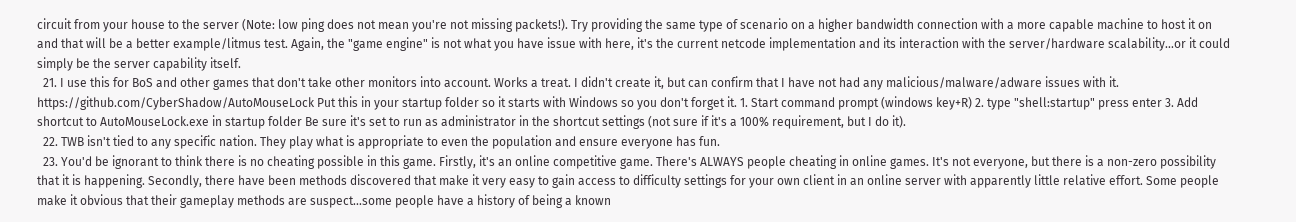circuit from your house to the server (Note: low ping does not mean you're not missing packets!). Try providing the same type of scenario on a higher bandwidth connection with a more capable machine to host it on and that will be a better example/litmus test. Again, the "game engine" is not what you have issue with here, it's the current netcode implementation and its interaction with the server/hardware scalability...or it could simply be the server capability itself.
  21. I use this for BoS and other games that don't take other monitors into account. Works a treat. I didn't create it, but can confirm that I have not had any malicious/malware/adware issues with it. https://github.com/CyberShadow/AutoMouseLock Put this in your startup folder so it starts with Windows so you don't forget it. 1. Start command prompt (windows key+R) 2. type "shell:startup" press enter 3. Add shortcut to AutoMouseLock.exe in startup folder Be sure it's set to run as administrator in the shortcut settings (not sure if it's a 100% requirement, but I do it).
  22. TWB isn't tied to any specific nation. They play what is appropriate to even the population and ensure everyone has fun.
  23. You'd be ignorant to think there is no cheating possible in this game. Firstly, it's an online competitive game. There's ALWAYS people cheating in online games. It's not everyone, but there is a non-zero possibility that it is happening. Secondly, there have been methods discovered that make it very easy to gain access to difficulty settings for your own client in an online server with apparently little relative effort. Some people make it obvious that their gameplay methods are suspect...some people have a history of being a known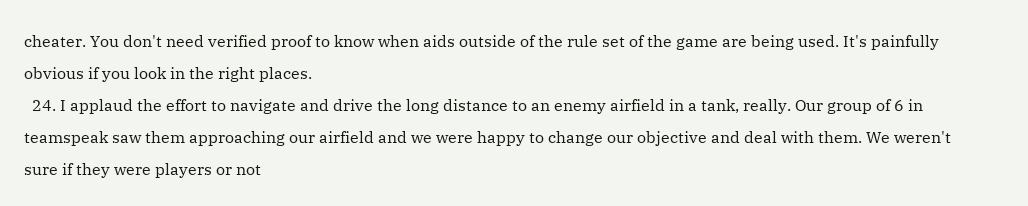cheater. You don't need verified proof to know when aids outside of the rule set of the game are being used. It's painfully obvious if you look in the right places.
  24. I applaud the effort to navigate and drive the long distance to an enemy airfield in a tank, really. Our group of 6 in teamspeak saw them approaching our airfield and we were happy to change our objective and deal with them. We weren't sure if they were players or not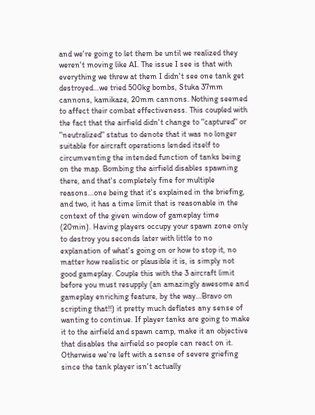and we're going to let them be until we realized they weren't moving like AI. The issue I see is that with everything we threw at them I didn't see one tank get destroyed...we tried 500kg bombs, Stuka 37mm cannons, kamikaze, 20mm cannons. Nothing seemed to affect their combat effectiveness. This coupled with the fact that the airfield didn't change to "captured" or "neutralized" status to denote that it was no longer suitable for aircraft operations lended itself to circumventing the intended function of tanks being on the map. Bombing the airfield disables spawning there, and that's completely fine for multiple reasons...one being that it's explained in the briefing, and two, it has a time limit that is reasonable in the context of the given window of gameplay time (20min). Having players occupy your spawn zone only to destroy you seconds later with little to no explanation of what's going on or how to stop it, no matter how realistic or plausible it is, is simply not good gameplay. Couple this with the 3 aircraft limit before you must resupply (an amazingly awesome and gameplay enriching feature, by the way...Bravo on scripting that!!) it pretty much deflates any sense of wanting to continue. If player tanks are going to make it to the airfield and spawn camp, make it an objective that disables the airfield so people can react on it. Otherwise we're left with a sense of severe griefing since the tank player isn't actually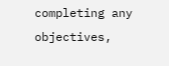completing any objectives,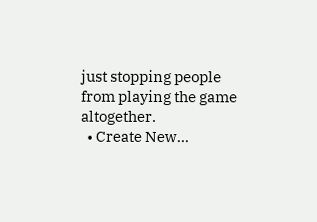just stopping people from playing the game altogether.
  • Create New...